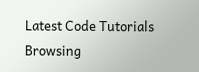Latest Code Tutorials
Browsing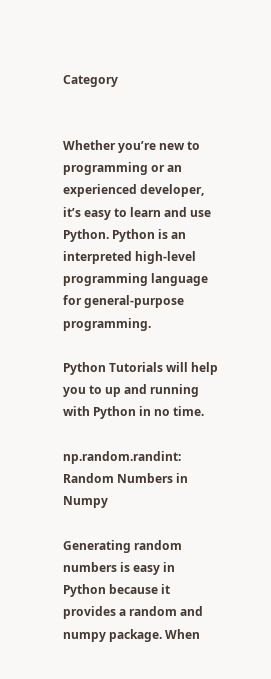Category


Whether you’re new to programming or an experienced developer, it’s easy to learn and use Python. Python is an interpreted high-level programming language for general-purpose programming.

Python Tutorials will help you to up and running with Python in no time.

np.random.randint: Random Numbers in Numpy

Generating random numbers is easy in Python because it provides a random and numpy package. When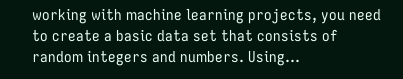working with machine learning projects, you need to create a basic data set that consists of random integers and numbers. Using…